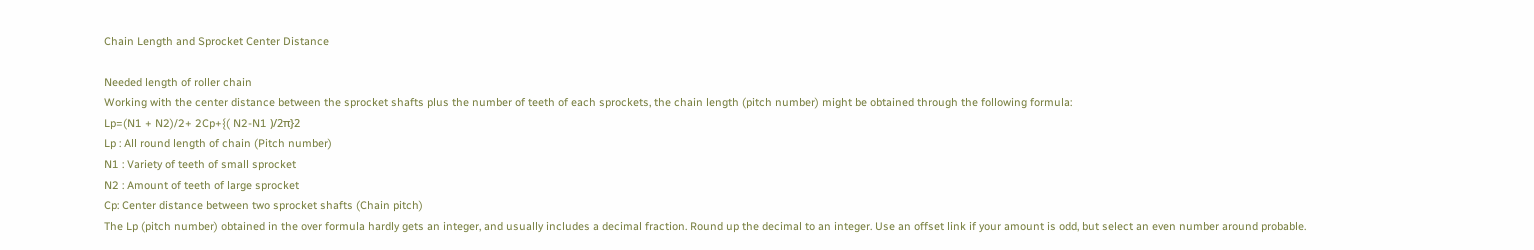Chain Length and Sprocket Center Distance

Needed length of roller chain
Working with the center distance between the sprocket shafts plus the number of teeth of each sprockets, the chain length (pitch number) might be obtained through the following formula:
Lp=(N1 + N2)/2+ 2Cp+{( N2-N1 )/2π}2
Lp : All round length of chain (Pitch number)
N1 : Variety of teeth of small sprocket
N2 : Amount of teeth of large sprocket
Cp: Center distance between two sprocket shafts (Chain pitch)
The Lp (pitch number) obtained in the over formula hardly gets an integer, and usually includes a decimal fraction. Round up the decimal to an integer. Use an offset link if your amount is odd, but select an even number around probable.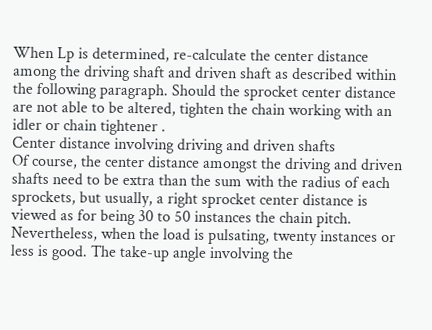When Lp is determined, re-calculate the center distance among the driving shaft and driven shaft as described within the following paragraph. Should the sprocket center distance are not able to be altered, tighten the chain working with an idler or chain tightener .
Center distance involving driving and driven shafts
Of course, the center distance amongst the driving and driven shafts need to be extra than the sum with the radius of each sprockets, but usually, a right sprocket center distance is viewed as for being 30 to 50 instances the chain pitch. Nevertheless, when the load is pulsating, twenty instances or less is good. The take-up angle involving the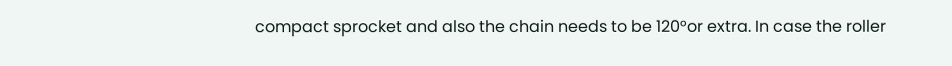compact sprocket and also the chain needs to be 120°or extra. In case the roller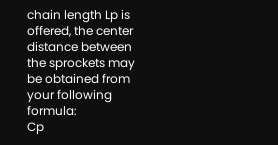chain length Lp is offered, the center distance between the sprockets may be obtained from your following formula:
Cp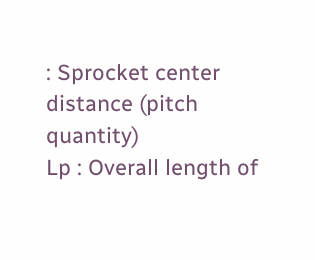: Sprocket center distance (pitch quantity)
Lp : Overall length of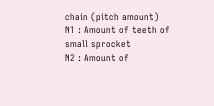chain (pitch amount)
N1 : Amount of teeth of small sprocket
N2 : Amount of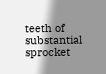teeth of substantial sprocket